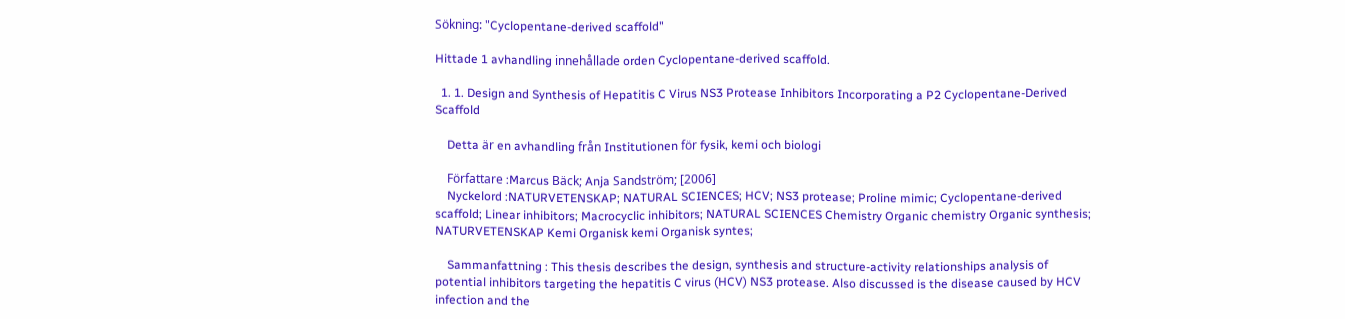Sökning: "Cyclopentane-derived scaffold"

Hittade 1 avhandling innehållade orden Cyclopentane-derived scaffold.

  1. 1. Design and Synthesis of Hepatitis C Virus NS3 Protease Inhibitors Incorporating a P2 Cyclopentane-Derived Scaffold

    Detta är en avhandling från Institutionen för fysik, kemi och biologi

    Författare :Marcus Bäck; Anja Sandström; [2006]
    Nyckelord :NATURVETENSKAP; NATURAL SCIENCES; HCV; NS3 protease; Proline mimic; Cyclopentane-derived scaffold; Linear inhibitors; Macrocyclic inhibitors; NATURAL SCIENCES Chemistry Organic chemistry Organic synthesis; NATURVETENSKAP Kemi Organisk kemi Organisk syntes;

    Sammanfattning : This thesis describes the design, synthesis and structure-activity relationships analysis of potential inhibitors targeting the hepatitis C virus (HCV) NS3 protease. Also discussed is the disease caused by HCV infection and the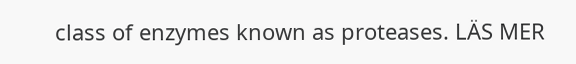class of enzymes known as proteases. LÄS MER